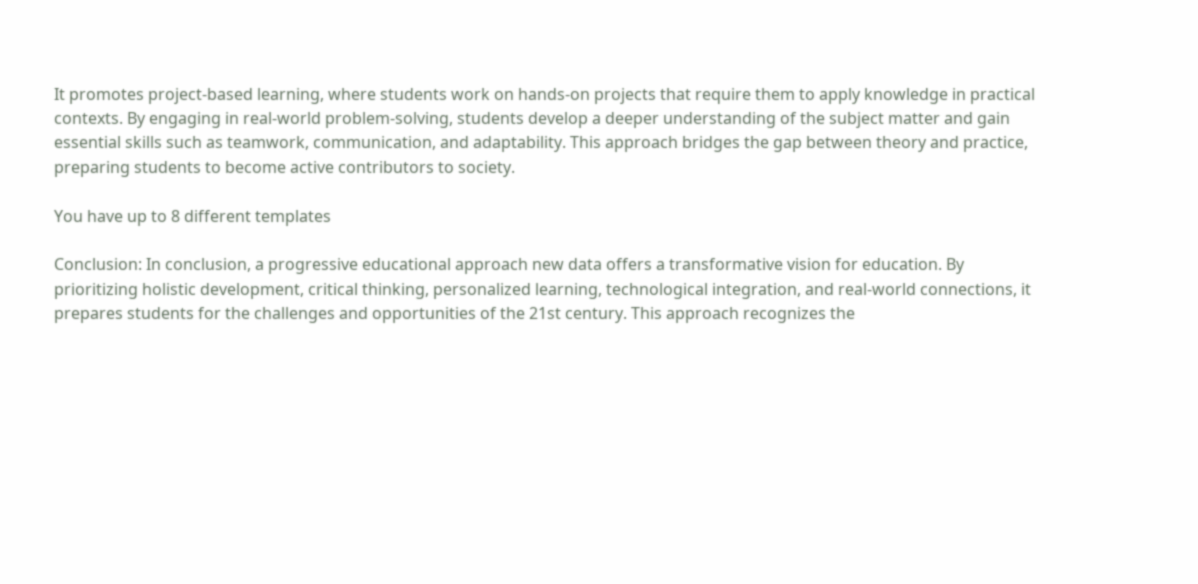It promotes project-based learning, where students work on hands-on projects that require them to apply knowledge in practical contexts. By engaging in real-world problem-solving, students develop a deeper understanding of the subject matter and gain essential skills such as teamwork, communication, and adaptability. This approach bridges the gap between theory and practice, preparing students to become active contributors to society.

You have up to 8 different templates

Conclusion: In conclusion, a progressive educational approach new data offers a transformative vision for education. By prioritizing holistic development, critical thinking, personalized learning, technological integration, and real-world connections, it prepares students for the challenges and opportunities of the 21st century. This approach recognizes the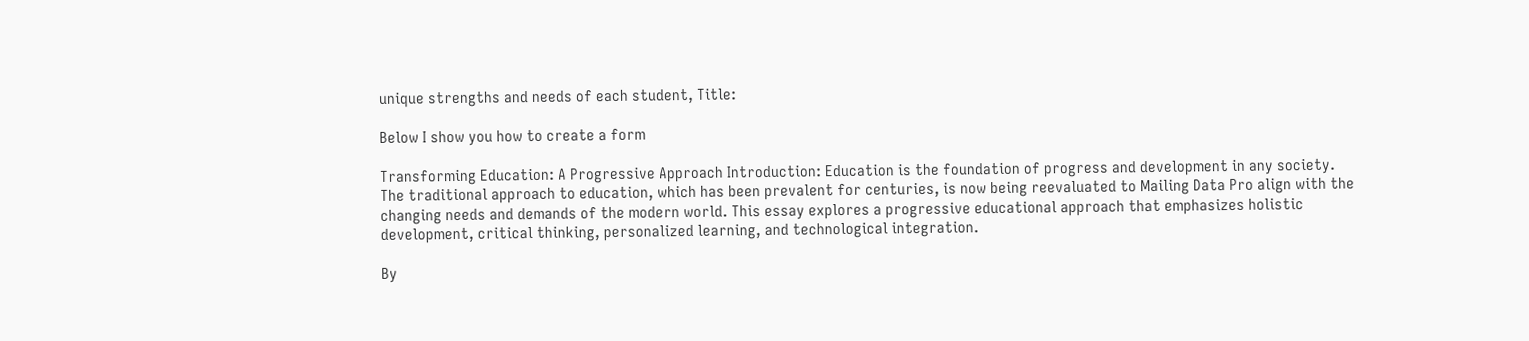unique strengths and needs of each student, Title:

Below I show you how to create a form

Transforming Education: A Progressive Approach Introduction: Education is the foundation of progress and development in any society. The traditional approach to education, which has been prevalent for centuries, is now being reevaluated to Mailing Data Pro align with the changing needs and demands of the modern world. This essay explores a progressive educational approach that emphasizes holistic development, critical thinking, personalized learning, and technological integration.

By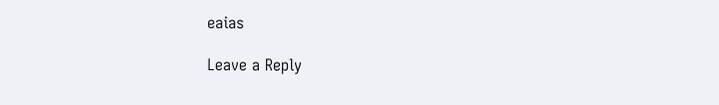eaias

Leave a Reply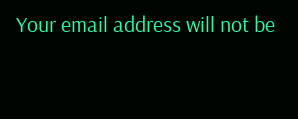Your email address will not be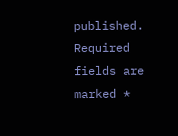published. Required fields are marked *